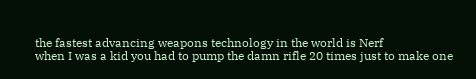the fastest advancing weapons technology in the world is Nerf
when I was a kid you had to pump the damn rifle 20 times just to make one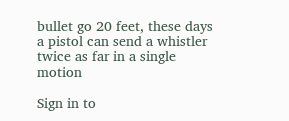bullet go 20 feet, these days a pistol can send a whistler twice as far in a single motion

Sign in to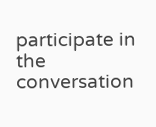participate in the conversation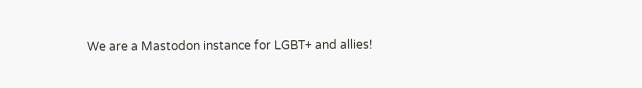We are a Mastodon instance for LGBT+ and allies!